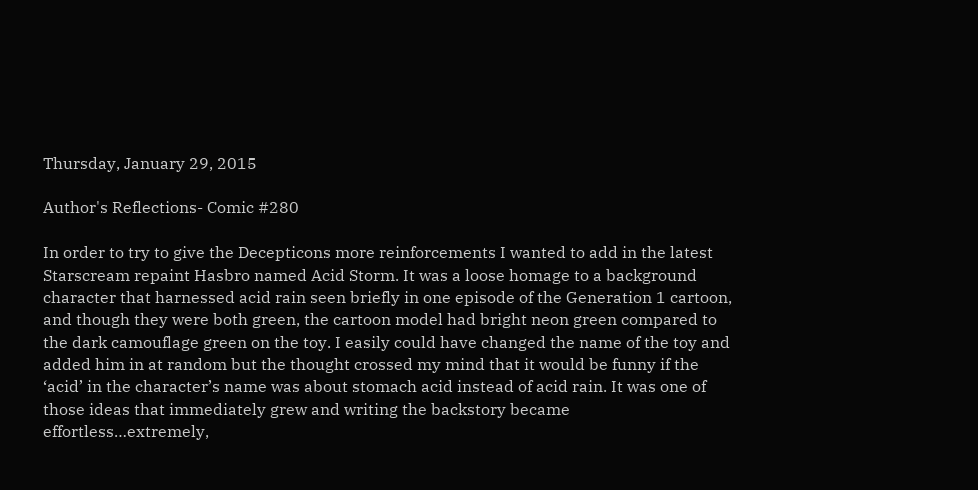Thursday, January 29, 2015

Author's Reflections- Comic #280

In order to try to give the Decepticons more reinforcements I wanted to add in the latest Starscream repaint Hasbro named Acid Storm. It was a loose homage to a background character that harnessed acid rain seen briefly in one episode of the Generation 1 cartoon, and though they were both green, the cartoon model had bright neon green compared to the dark camouflage green on the toy. I easily could have changed the name of the toy and added him in at random but the thought crossed my mind that it would be funny if the ‘acid’ in the character’s name was about stomach acid instead of acid rain. It was one of those ideas that immediately grew and writing the backstory became effortless…extremely,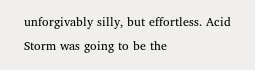unforgivably silly, but effortless. Acid Storm was going to be the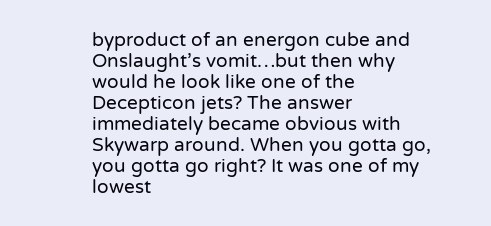byproduct of an energon cube and Onslaught’s vomit…but then why would he look like one of the Decepticon jets? The answer immediately became obvious with Skywarp around. When you gotta go, you gotta go right? It was one of my lowest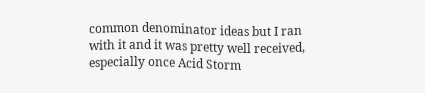common denominator ideas but I ran with it and it was pretty well received, especially once Acid Storm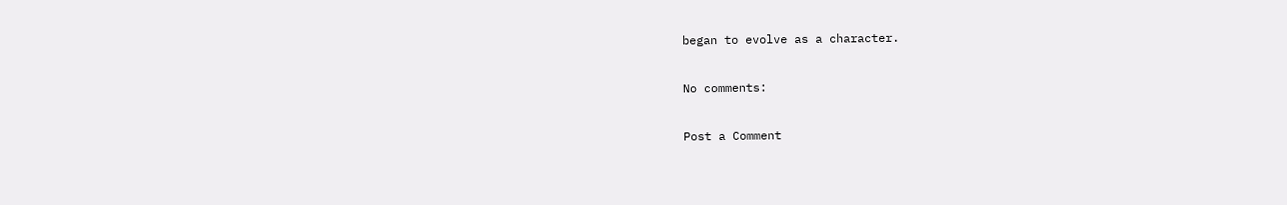began to evolve as a character.

No comments:

Post a Comment